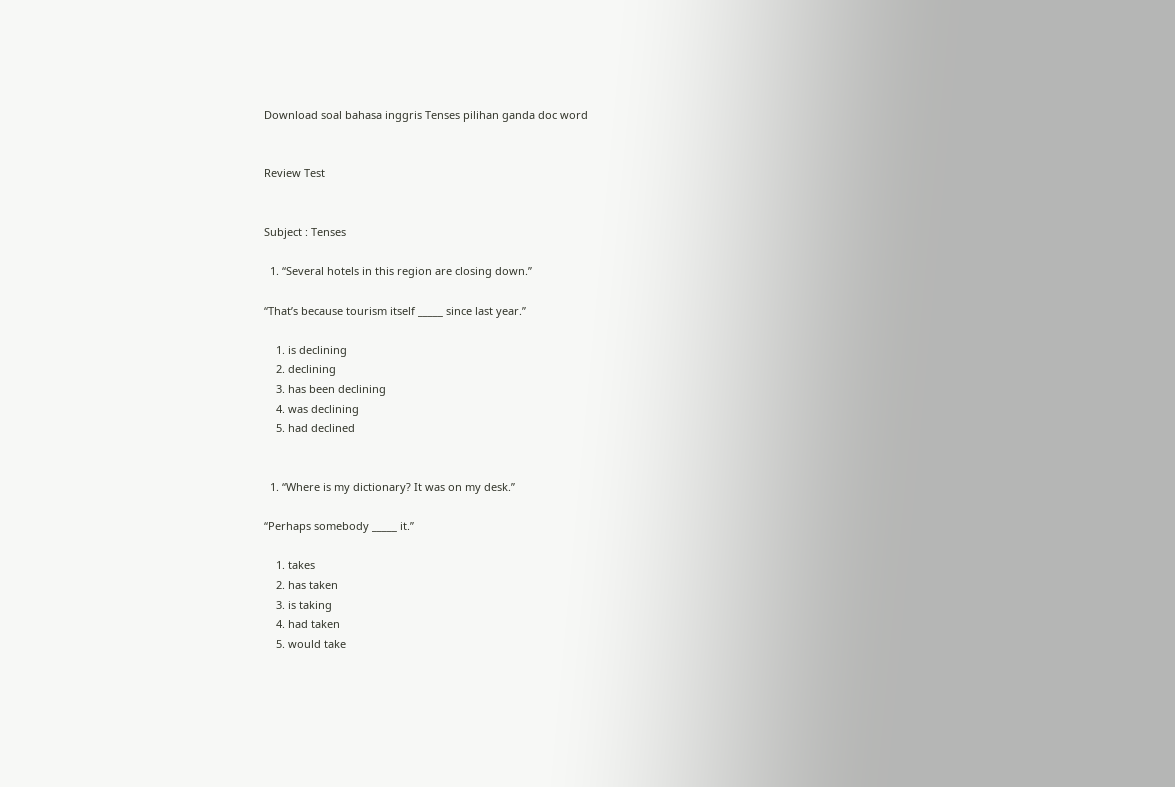Download soal bahasa inggris Tenses pilihan ganda doc word


Review Test


Subject : Tenses

  1. “Several hotels in this region are closing down.”

“That’s because tourism itself _____ since last year.”

    1. is declining
    2. declining
    3. has been declining
    4. was declining
    5. had declined


  1. “Where is my dictionary? It was on my desk.”

“Perhaps somebody _____ it.”

    1. takes
    2. has taken
    3. is taking
    4. had taken
    5. would take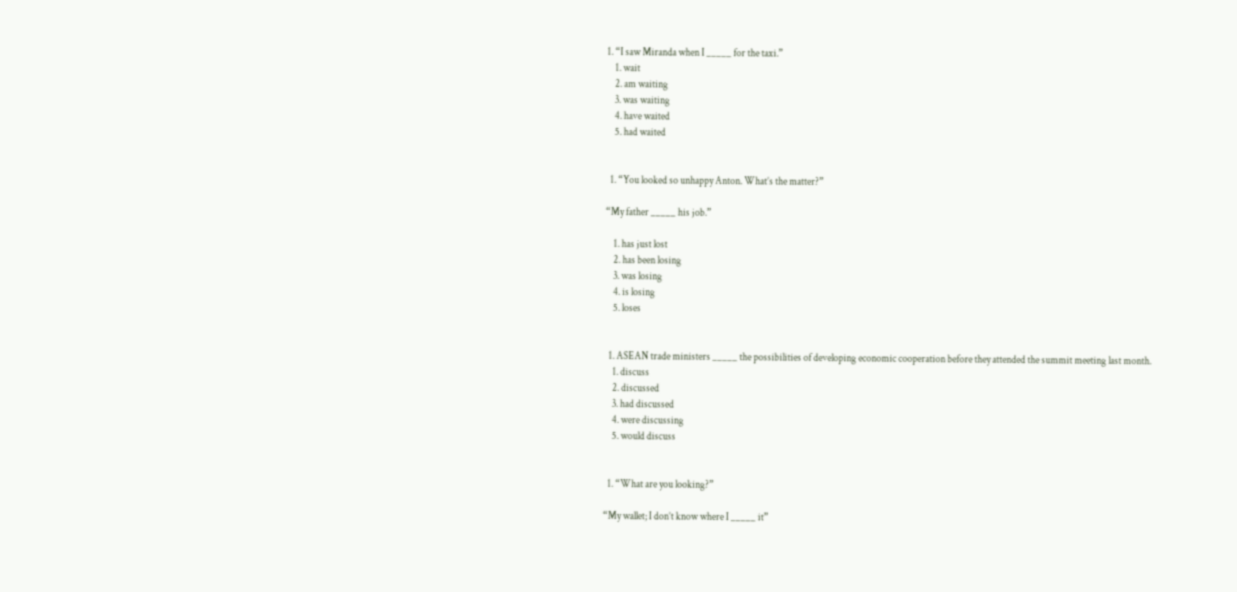1. “I saw Miranda when I _____ for the taxi.”
    1. wait
    2. am waiting
    3. was waiting
    4. have waited
    5. had waited


  1. “You looked so unhappy Anton. What’s the matter?”

“My father _____ his job.”

    1. has just lost
    2. has been losing
    3. was losing
    4. is losing
    5. loses


  1. ASEAN trade ministers _____ the possibilities of developing economic cooperation before they attended the summit meeting last month.
    1. discuss
    2. discussed
    3. had discussed
    4. were discussing
    5. would discuss


  1. “What are you looking?”

“My wallet; I don’t know where I _____ it”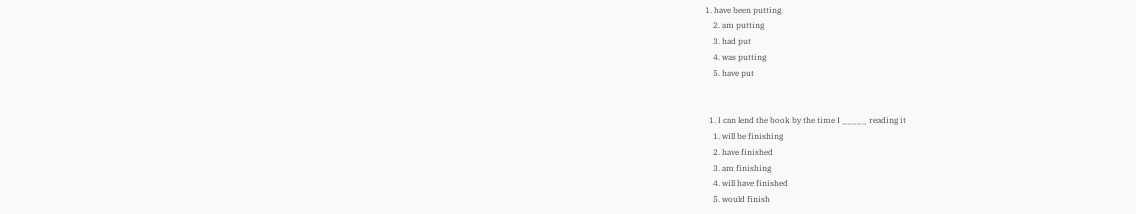1. have been putting
    2. am putting
    3. had put
    4. was putting
    5. have put


  1. I can lend the book by the time I _____ reading it
    1. will be finishing
    2. have finished
    3. am finishing
    4. will have finished
    5. would finish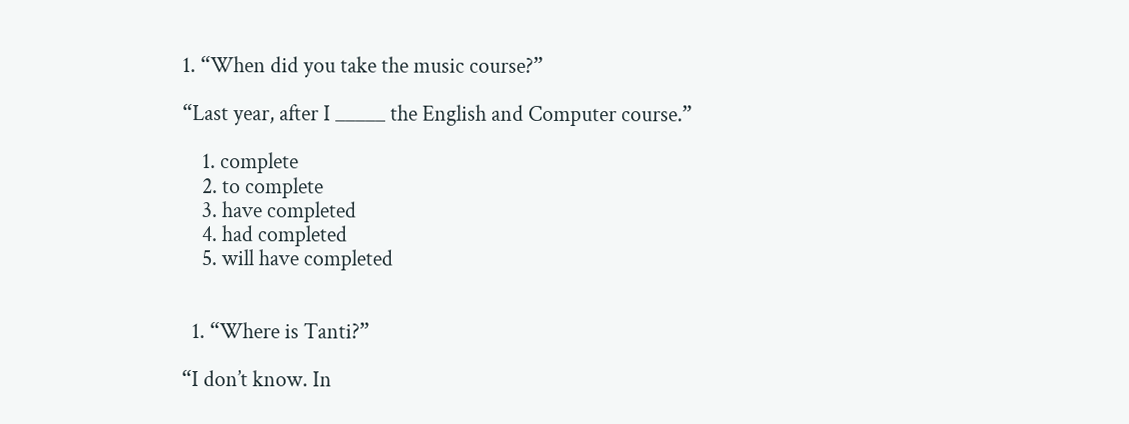1. “When did you take the music course?”

“Last year, after I _____ the English and Computer course.”

    1. complete
    2. to complete
    3. have completed
    4. had completed
    5. will have completed


  1. “Where is Tanti?”

“I don’t know. In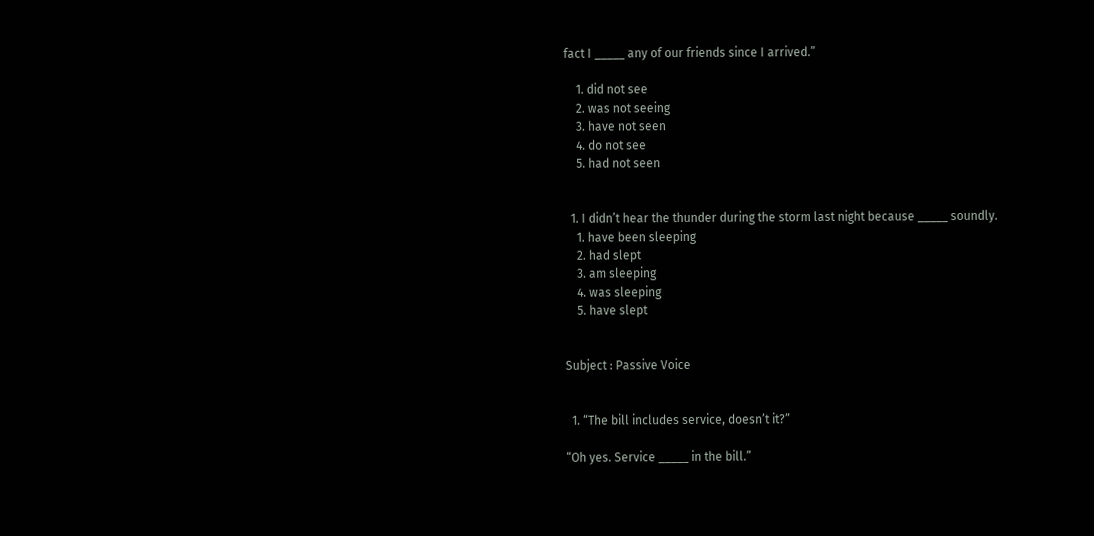fact I _____ any of our friends since I arrived.”

    1. did not see
    2. was not seeing
    3. have not seen
    4. do not see
    5. had not seen


  1. I didn’t hear the thunder during the storm last night because _____ soundly.
    1. have been sleeping
    2. had slept
    3. am sleeping
    4. was sleeping
    5. have slept


Subject : Passive Voice


  1. “The bill includes service, doesn’t it?”

“Oh yes. Service _____ in the bill.”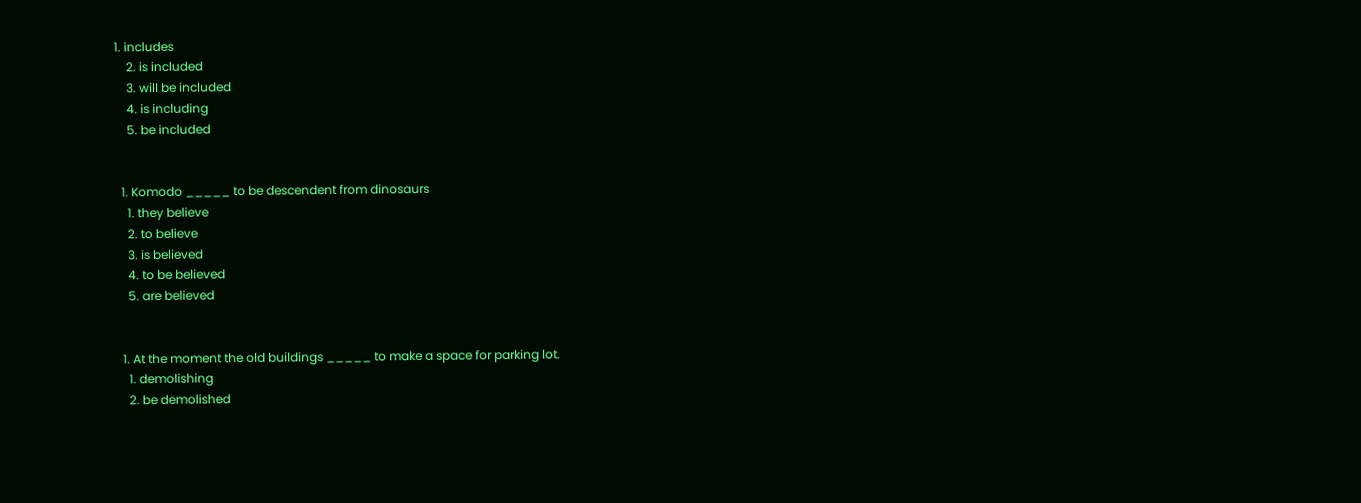1. includes
    2. is included
    3. will be included
    4. is including
    5. be included


  1. Komodo _____ to be descendent from dinosaurs
    1. they believe
    2. to believe
    3. is believed
    4. to be believed
    5. are believed


  1. At the moment the old buildings _____ to make a space for parking lot.
    1. demolishing
    2. be demolished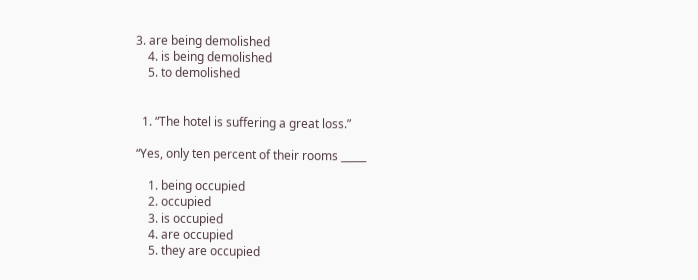3. are being demolished
    4. is being demolished
    5. to demolished


  1. “The hotel is suffering a great loss.”

“Yes, only ten percent of their rooms _____

    1. being occupied
    2. occupied
    3. is occupied
    4. are occupied
    5. they are occupied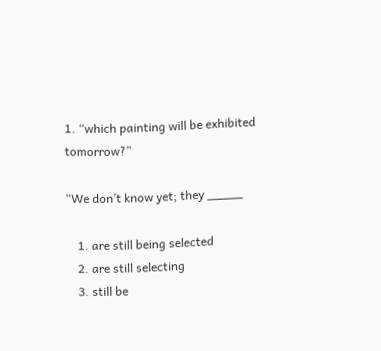1. “which painting will be exhibited tomorrow?”

“We don’t know yet; they _____

    1. are still being selected
    2. are still selecting
    3. still be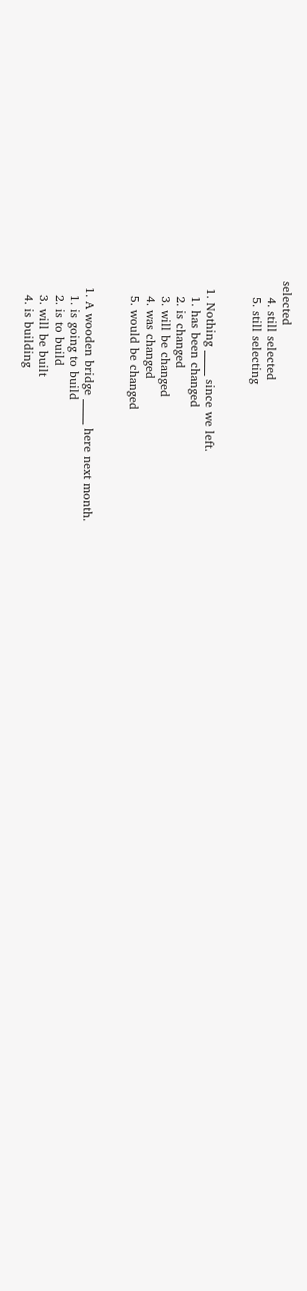selected
    4. still selected
    5. still selecting


  1. Nothing _____ since we left.
    1. has been changed
    2. is changed
    3. will be changed
    4. was changed
    5. would be changed


  1. A wooden bridge _____ here next month.
    1. is going to build
    2. is to build
    3. will be built
    4. is building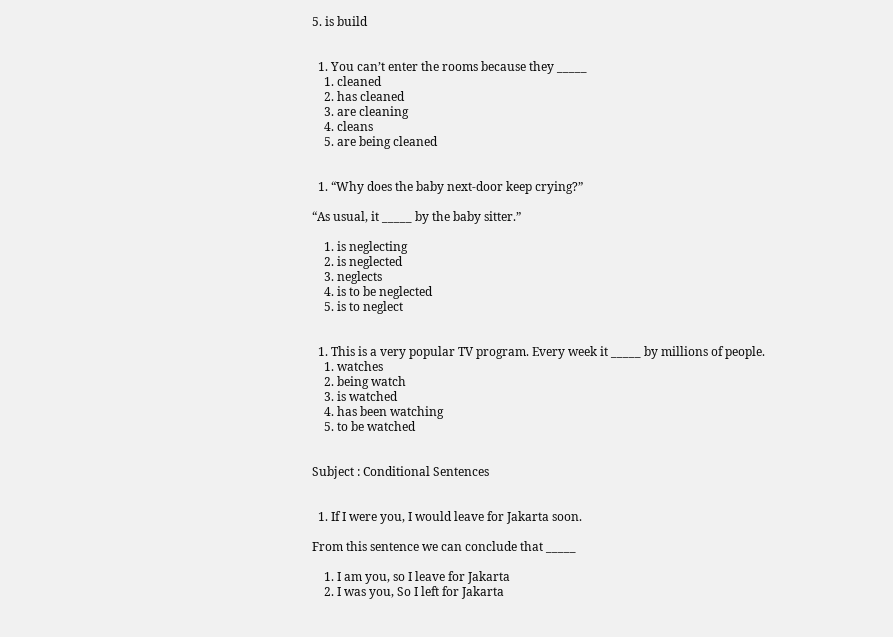5. is build


  1. You can’t enter the rooms because they _____
    1. cleaned
    2. has cleaned
    3. are cleaning
    4. cleans
    5. are being cleaned


  1. “Why does the baby next-door keep crying?”

“As usual, it _____ by the baby sitter.”

    1. is neglecting
    2. is neglected
    3. neglects
    4. is to be neglected
    5. is to neglect


  1. This is a very popular TV program. Every week it _____ by millions of people.
    1. watches
    2. being watch
    3. is watched
    4. has been watching
    5. to be watched


Subject : Conditional Sentences


  1. If I were you, I would leave for Jakarta soon.

From this sentence we can conclude that _____

    1. I am you, so I leave for Jakarta
    2. I was you, So I left for Jakarta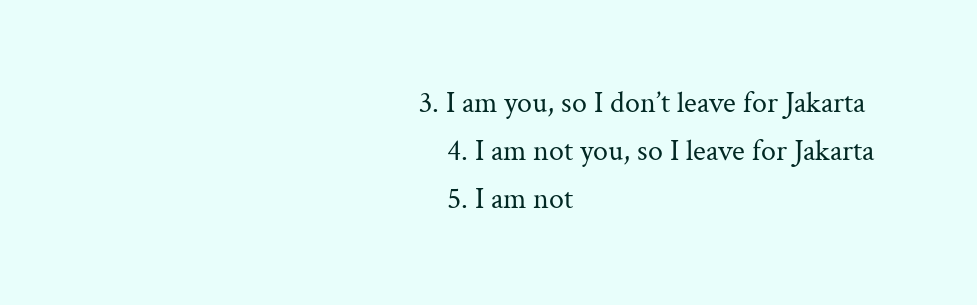3. I am you, so I don’t leave for Jakarta
    4. I am not you, so I leave for Jakarta
    5. I am not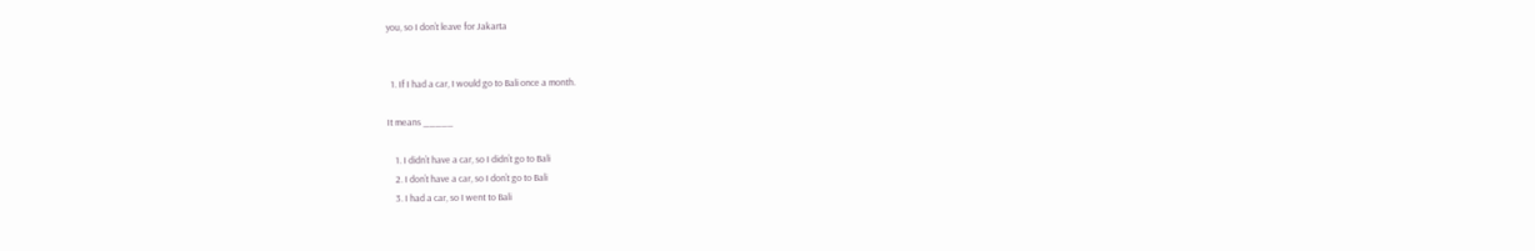you, so I don’t leave for Jakarta


  1. If I had a car, I would go to Bali once a month.

It means _____

    1. I didn’t have a car, so I didn’t go to Bali
    2. I don’t have a car, so I don’t go to Bali
    3. I had a car, so I went to Bali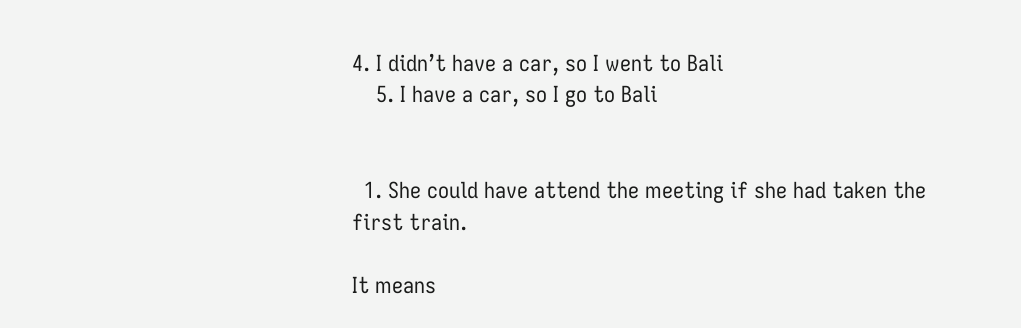4. I didn’t have a car, so I went to Bali
    5. I have a car, so I go to Bali


  1. She could have attend the meeting if she had taken the first train.

It means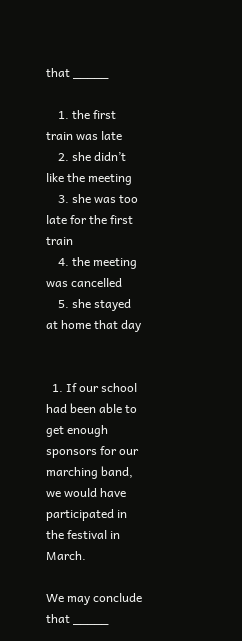that _____

    1. the first train was late
    2. she didn’t like the meeting
    3. she was too late for the first train
    4. the meeting was cancelled
    5. she stayed at home that day


  1. If our school had been able to get enough sponsors for our marching band, we would have participated in the festival in March.

We may conclude that _____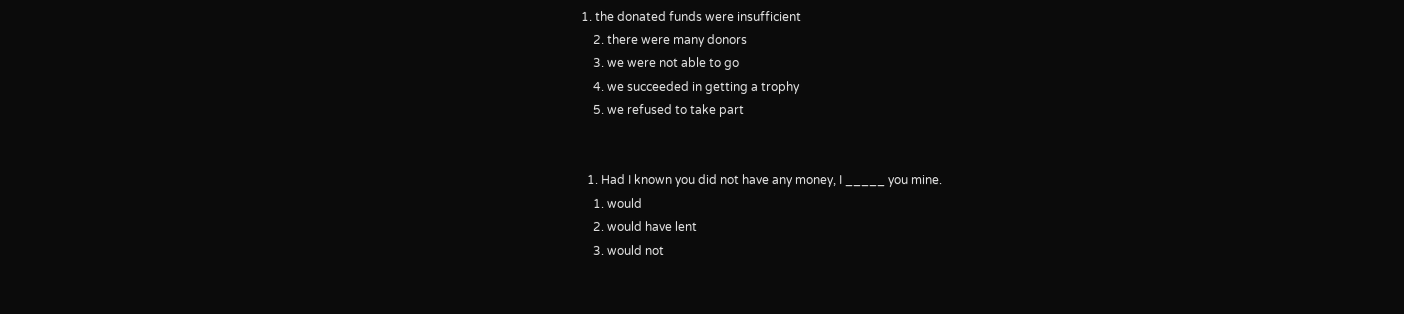1. the donated funds were insufficient
    2. there were many donors
    3. we were not able to go
    4. we succeeded in getting a trophy
    5. we refused to take part


  1. Had I known you did not have any money, I _____ you mine.
    1. would
    2. would have lent
    3. would not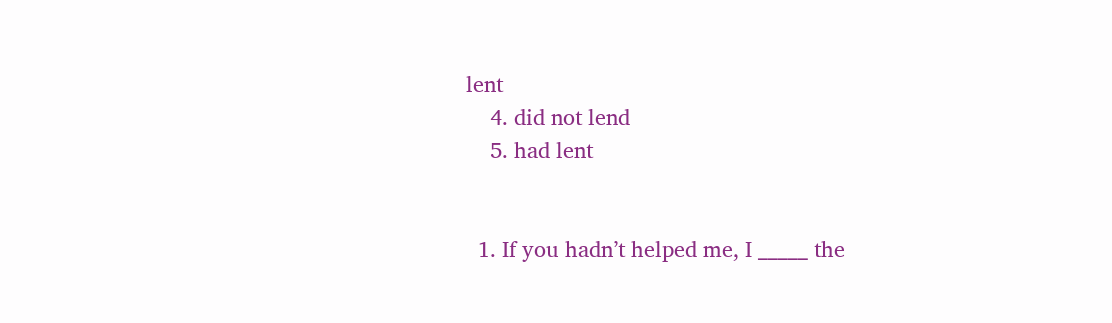lent
    4. did not lend
    5. had lent


  1. If you hadn’t helped me, I _____ the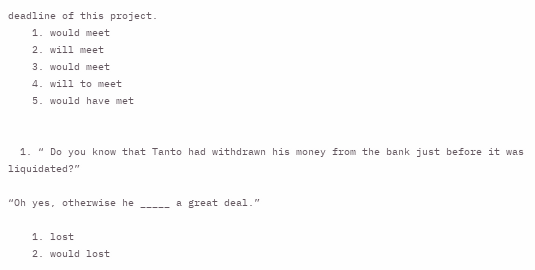deadline of this project.
    1. would meet
    2. will meet
    3. would meet
    4. will to meet
    5. would have met


  1. “ Do you know that Tanto had withdrawn his money from the bank just before it was liquidated?”

“Oh yes, otherwise he _____ a great deal.”

    1. lost
    2. would lost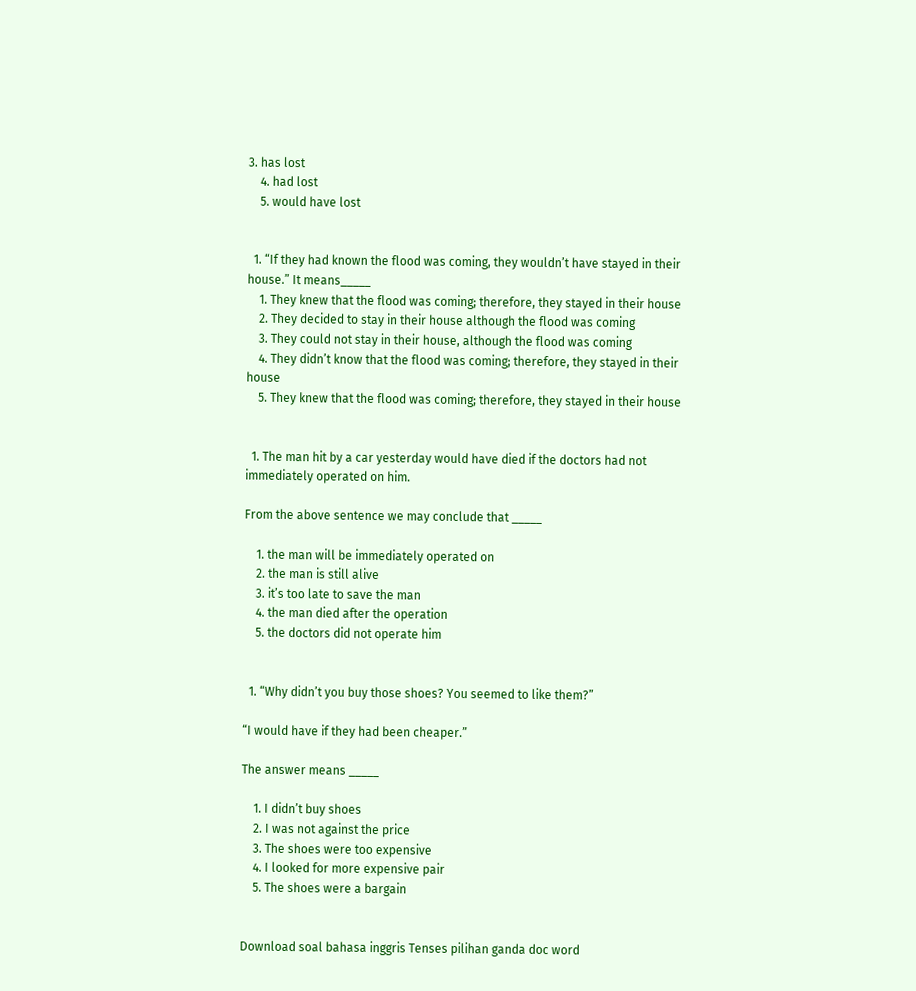3. has lost
    4. had lost
    5. would have lost


  1. “If they had known the flood was coming, they wouldn’t have stayed in their house.” It means_____
    1. They knew that the flood was coming; therefore, they stayed in their house
    2. They decided to stay in their house although the flood was coming
    3. They could not stay in their house, although the flood was coming
    4. They didn’t know that the flood was coming; therefore, they stayed in their house
    5. They knew that the flood was coming; therefore, they stayed in their house


  1. The man hit by a car yesterday would have died if the doctors had not immediately operated on him.

From the above sentence we may conclude that _____

    1. the man will be immediately operated on
    2. the man is still alive
    3. it’s too late to save the man
    4. the man died after the operation
    5. the doctors did not operate him


  1. “Why didn’t you buy those shoes? You seemed to like them?”

“I would have if they had been cheaper.”

The answer means _____

    1. I didn’t buy shoes
    2. I was not against the price
    3. The shoes were too expensive
    4. I looked for more expensive pair
    5. The shoes were a bargain


Download soal bahasa inggris Tenses pilihan ganda doc word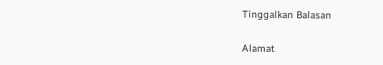Tinggalkan Balasan

Alamat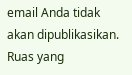email Anda tidak akan dipublikasikan. Ruas yang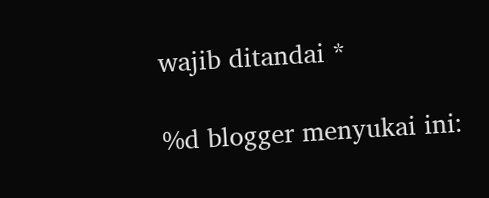wajib ditandai *

%d blogger menyukai ini: